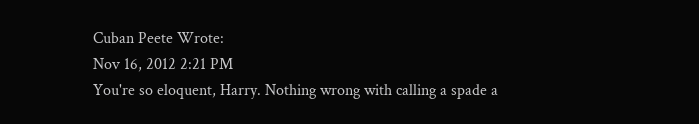Cuban Peete Wrote:
Nov 16, 2012 2:21 PM
You're so eloquent, Harry. Nothing wrong with calling a spade a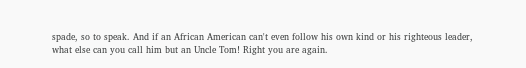spade, so to speak. And if an African American can't even follow his own kind or his righteous leader, what else can you call him but an Uncle Tom! Right you are again.